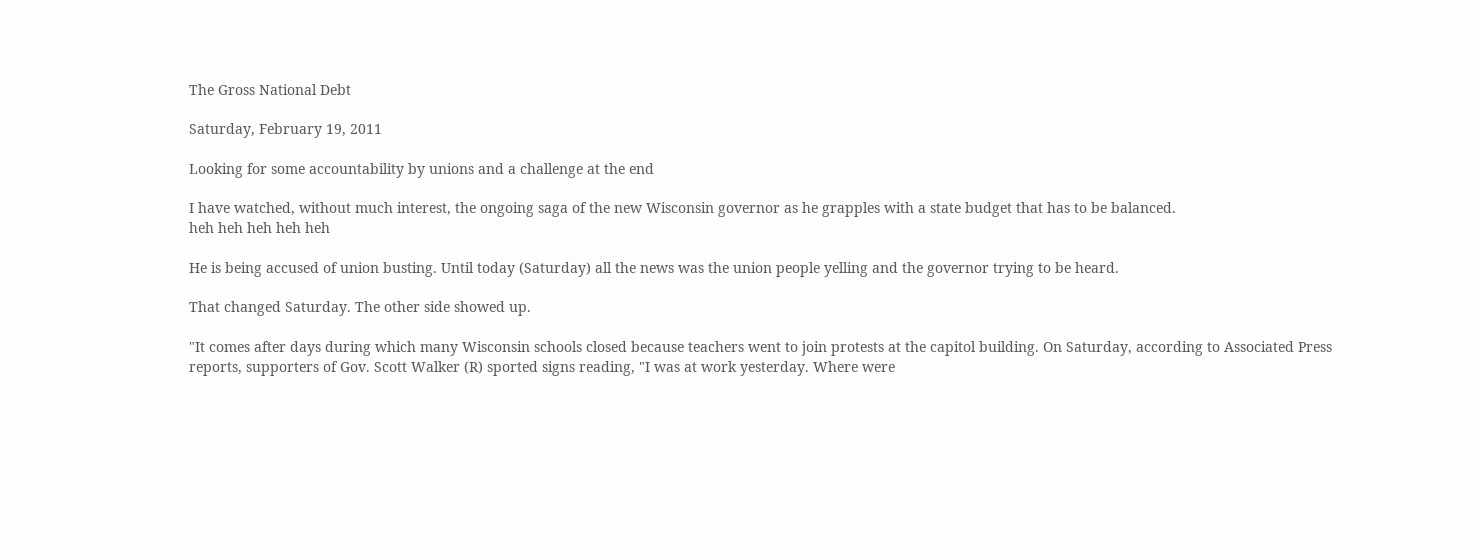The Gross National Debt

Saturday, February 19, 2011

Looking for some accountability by unions and a challenge at the end

I have watched, without much interest, the ongoing saga of the new Wisconsin governor as he grapples with a state budget that has to be balanced.
heh heh heh heh heh

He is being accused of union busting. Until today (Saturday) all the news was the union people yelling and the governor trying to be heard.

That changed Saturday. The other side showed up.

"It comes after days during which many Wisconsin schools closed because teachers went to join protests at the capitol building. On Saturday, according to Associated Press reports, supporters of Gov. Scott Walker (R) sported signs reading, "I was at work yesterday. Where were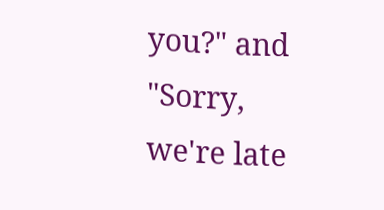you?" and "Sorry, we're late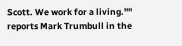Scott. We work for a living."" reports Mark Trumbull in the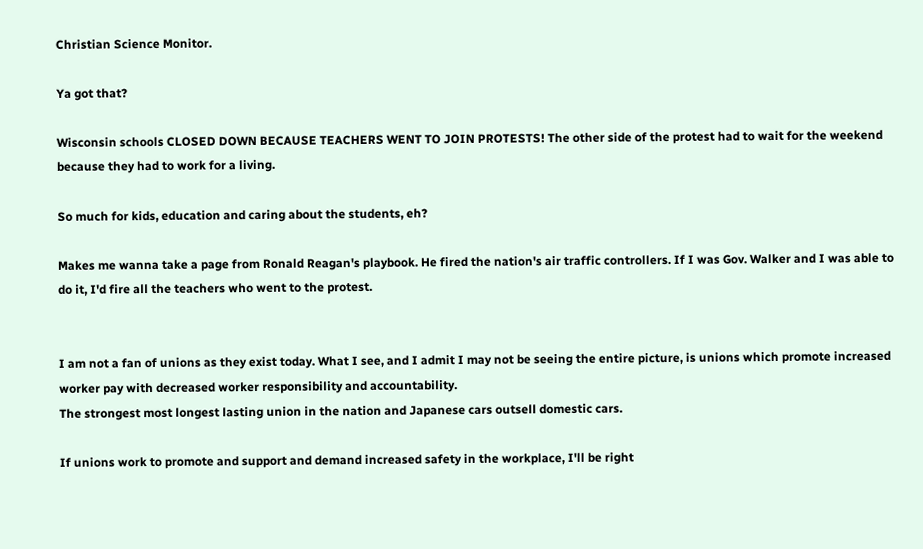Christian Science Monitor.

Ya got that?

Wisconsin schools CLOSED DOWN BECAUSE TEACHERS WENT TO JOIN PROTESTS! The other side of the protest had to wait for the weekend because they had to work for a living.

So much for kids, education and caring about the students, eh?

Makes me wanna take a page from Ronald Reagan's playbook. He fired the nation's air traffic controllers. If I was Gov. Walker and I was able to do it, I'd fire all the teachers who went to the protest.


I am not a fan of unions as they exist today. What I see, and I admit I may not be seeing the entire picture, is unions which promote increased worker pay with decreased worker responsibility and accountability.
The strongest most longest lasting union in the nation and Japanese cars outsell domestic cars.

If unions work to promote and support and demand increased safety in the workplace, I'll be right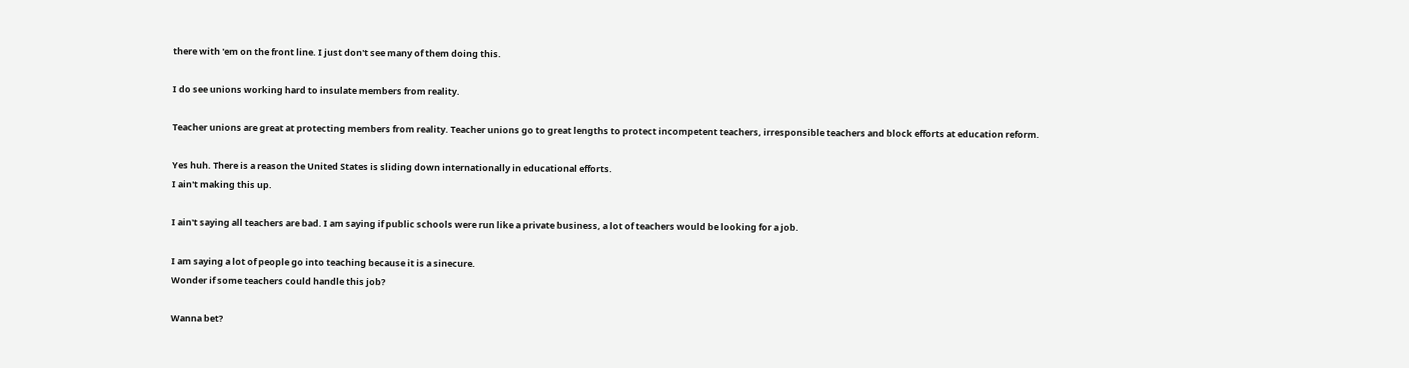there with 'em on the front line. I just don't see many of them doing this.

I do see unions working hard to insulate members from reality.

Teacher unions are great at protecting members from reality. Teacher unions go to great lengths to protect incompetent teachers, irresponsible teachers and block efforts at education reform.

Yes huh. There is a reason the United States is sliding down internationally in educational efforts.
I ain't making this up.

I ain't saying all teachers are bad. I am saying if public schools were run like a private business, a lot of teachers would be looking for a job.

I am saying a lot of people go into teaching because it is a sinecure.
Wonder if some teachers could handle this job?

Wanna bet?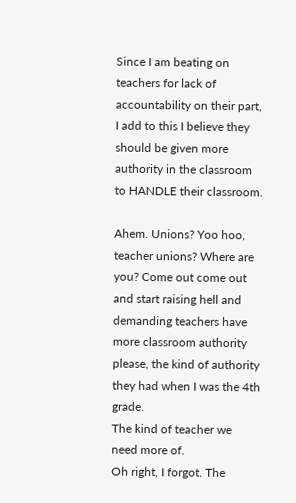Since I am beating on teachers for lack of accountability on their part, I add to this I believe they should be given more authority in the classroom to HANDLE their classroom.

Ahem. Unions? Yoo hoo, teacher unions? Where are you? Come out come out and start raising hell and demanding teachers have more classroom authority please, the kind of authority they had when I was the 4th grade.
The kind of teacher we need more of.
Oh right, I forgot. The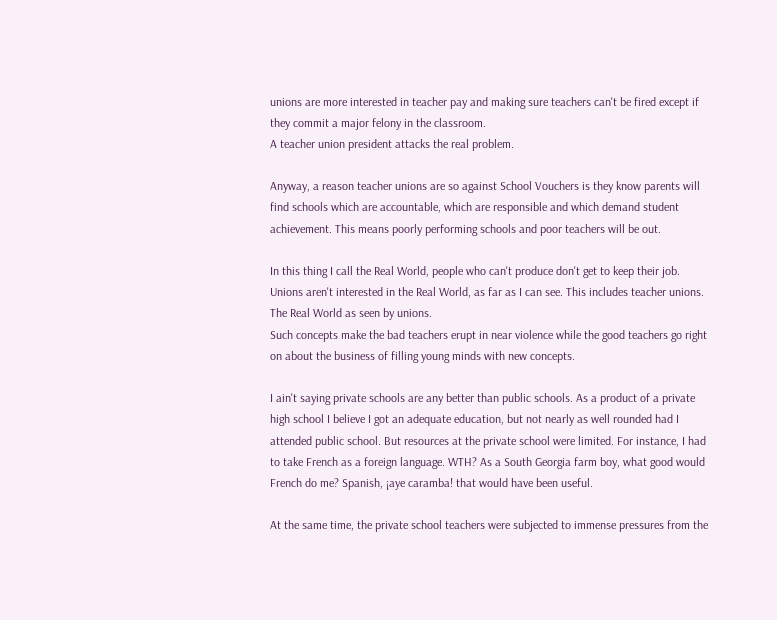unions are more interested in teacher pay and making sure teachers can't be fired except if they commit a major felony in the classroom.
A teacher union president attacks the real problem.

Anyway, a reason teacher unions are so against School Vouchers is they know parents will find schools which are accountable, which are responsible and which demand student achievement. This means poorly performing schools and poor teachers will be out.

In this thing I call the Real World, people who can't produce don't get to keep their job. Unions aren't interested in the Real World, as far as I can see. This includes teacher unions.
The Real World as seen by unions.
Such concepts make the bad teachers erupt in near violence while the good teachers go right on about the business of filling young minds with new concepts.

I ain't saying private schools are any better than public schools. As a product of a private high school I believe I got an adequate education, but not nearly as well rounded had I attended public school. But resources at the private school were limited. For instance, I had to take French as a foreign language. WTH? As a South Georgia farm boy, what good would French do me? Spanish, ¡aye caramba! that would have been useful.

At the same time, the private school teachers were subjected to immense pressures from the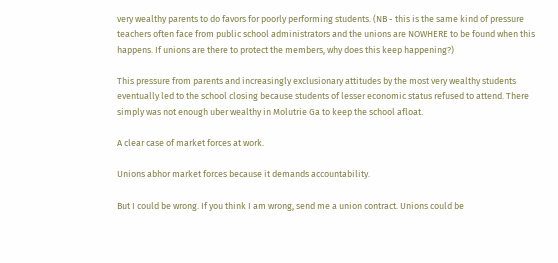very wealthy parents to do favors for poorly performing students. (NB - this is the same kind of pressure teachers often face from public school administrators and the unions are NOWHERE to be found when this happens. If unions are there to protect the members, why does this keep happening?)

This pressure from parents and increasingly exclusionary attitudes by the most very wealthy students eventually led to the school closing because students of lesser economic status refused to attend. There simply was not enough uber wealthy in Molutrie Ga to keep the school afloat.

A clear case of market forces at work.

Unions abhor market forces because it demands accountability.

But I could be wrong. If you think I am wrong, send me a union contract. Unions could be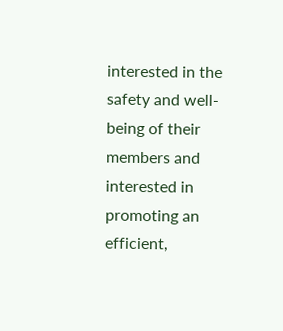interested in the safety and well-being of their members and interested in promoting an efficient,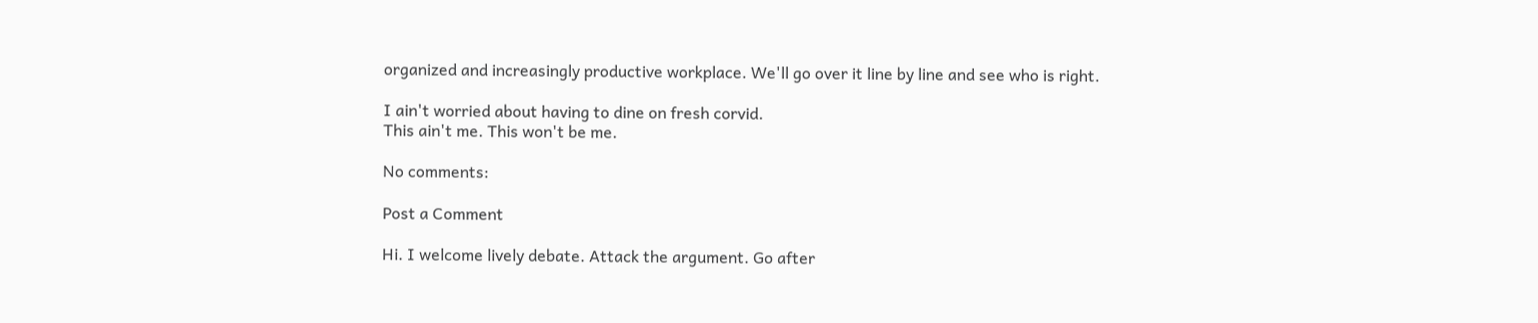organized and increasingly productive workplace. We'll go over it line by line and see who is right.

I ain't worried about having to dine on fresh corvid.
This ain't me. This won't be me.

No comments:

Post a Comment

Hi. I welcome lively debate. Attack the argument. Go after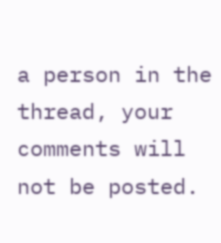a person in the thread, your comments will not be posted.